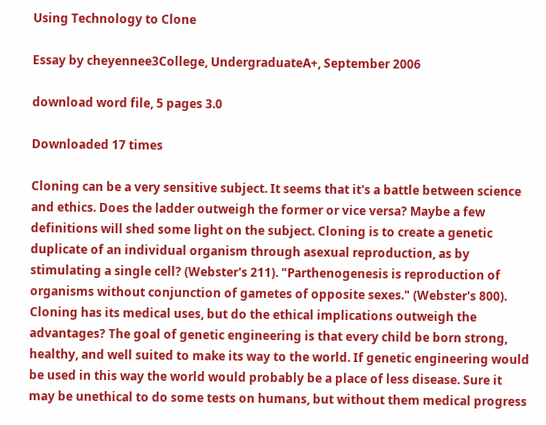Using Technology to Clone

Essay by cheyennee3College, UndergraduateA+, September 2006

download word file, 5 pages 3.0

Downloaded 17 times

Cloning can be a very sensitive subject. It seems that it's a battle between science and ethics. Does the ladder outweigh the former or vice versa? Maybe a few definitions will shed some light on the subject. Cloning is to create a genetic duplicate of an individual organism through asexual reproduction, as by stimulating a single cell? (Webster's 211). "Parthenogenesis is reproduction of organisms without conjunction of gametes of opposite sexes." (Webster's 800). Cloning has its medical uses, but do the ethical implications outweigh the advantages? The goal of genetic engineering is that every child be born strong, healthy, and well suited to make its way to the world. If genetic engineering would be used in this way the world would probably be a place of less disease. Sure it may be unethical to do some tests on humans, but without them medical progress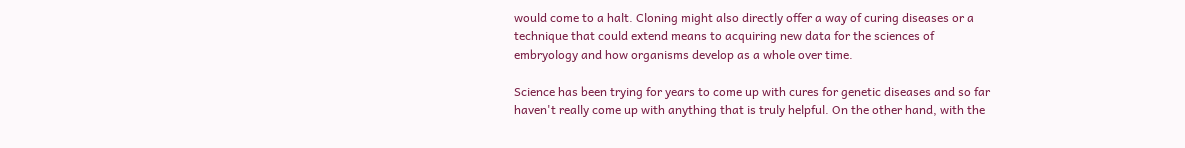would come to a halt. Cloning might also directly offer a way of curing diseases or a technique that could extend means to acquiring new data for the sciences of embryology and how organisms develop as a whole over time.

Science has been trying for years to come up with cures for genetic diseases and so far haven't really come up with anything that is truly helpful. On the other hand, with the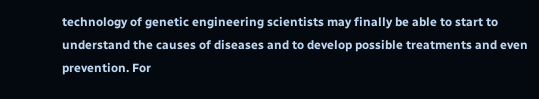technology of genetic engineering scientists may finally be able to start to understand the causes of diseases and to develop possible treatments and even prevention. For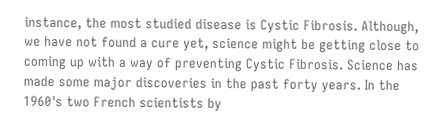instance, the most studied disease is Cystic Fibrosis. Although, we have not found a cure yet, science might be getting close to coming up with a way of preventing Cystic Fibrosis. Science has made some major discoveries in the past forty years. In the 1960's two French scientists by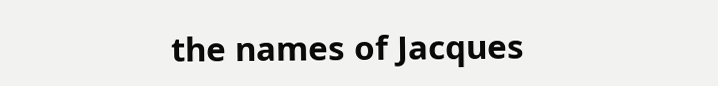the names of Jacques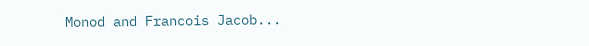Monod and Francois Jacob...